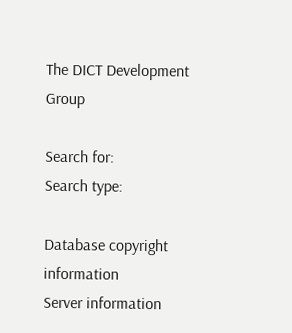The DICT Development Group

Search for:
Search type:

Database copyright information
Server information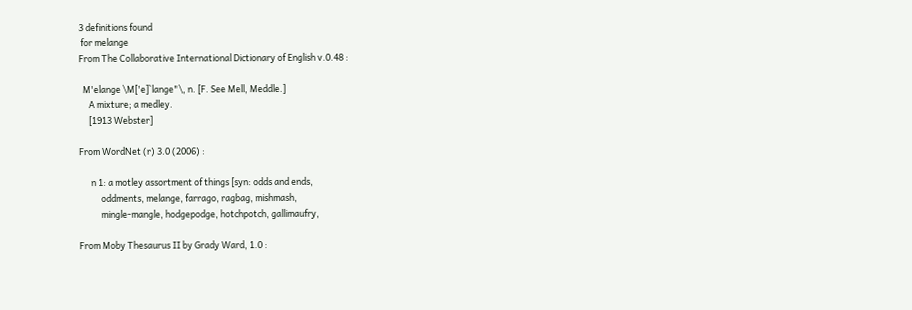3 definitions found
 for melange
From The Collaborative International Dictionary of English v.0.48 :

  M'elange \M['e]`lange"\, n. [F. See Mell, Meddle.]
     A mixture; a medley.
     [1913 Webster]

From WordNet (r) 3.0 (2006) :

      n 1: a motley assortment of things [syn: odds and ends,
           oddments, melange, farrago, ragbag, mishmash,
           mingle-mangle, hodgepodge, hotchpotch, gallimaufry,

From Moby Thesaurus II by Grady Ward, 1.0 :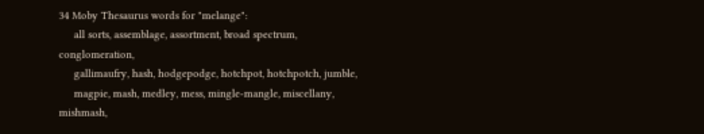34 Moby Thesaurus words for "melange":
     all sorts, assemblage, assortment, broad spectrum, conglomeration,
     gallimaufry, hash, hodgepodge, hotchpot, hotchpotch, jumble,
     magpie, mash, medley, mess, mingle-mangle, miscellany, mishmash,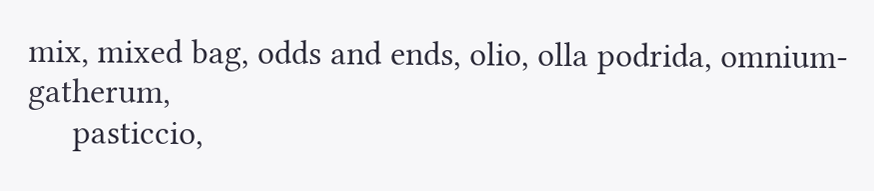mix, mixed bag, odds and ends, olio, olla podrida, omnium-gatherum,
     pasticcio,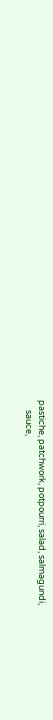pastiche, patchwork, potpourri, salad, salmagundi,
     sauce,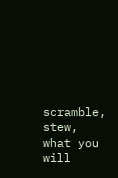scramble, stew, what you will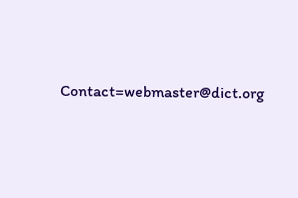Contact=webmaster@dict.org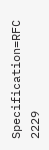Specification=RFC 2229